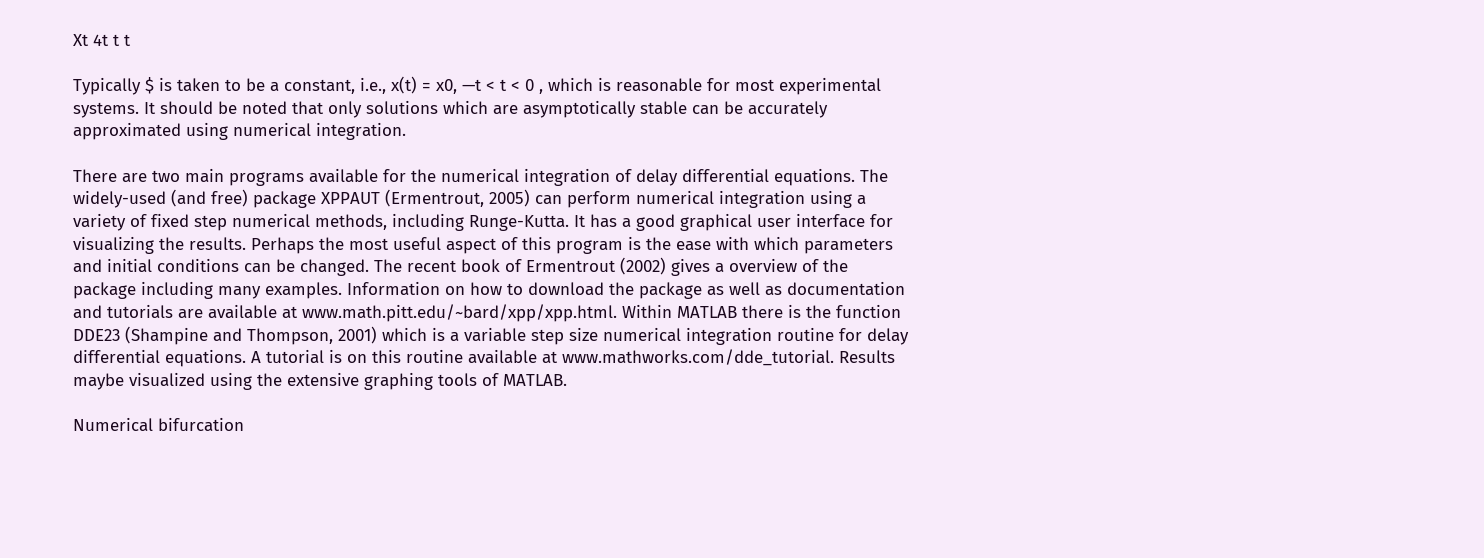Xt 4t t t

Typically $ is taken to be a constant, i.e., x(t) = x0, —t < t < 0 , which is reasonable for most experimental systems. It should be noted that only solutions which are asymptotically stable can be accurately approximated using numerical integration.

There are two main programs available for the numerical integration of delay differential equations. The widely-used (and free) package XPPAUT (Ermentrout, 2005) can perform numerical integration using a variety of fixed step numerical methods, including Runge-Kutta. It has a good graphical user interface for visualizing the results. Perhaps the most useful aspect of this program is the ease with which parameters and initial conditions can be changed. The recent book of Ermentrout (2002) gives a overview of the package including many examples. Information on how to download the package as well as documentation and tutorials are available at www.math.pitt.edu/~bard/xpp/xpp.html. Within MATLAB there is the function DDE23 (Shampine and Thompson, 2001) which is a variable step size numerical integration routine for delay differential equations. A tutorial is on this routine available at www.mathworks.com/dde_tutorial. Results maybe visualized using the extensive graphing tools of MATLAB.

Numerical bifurcation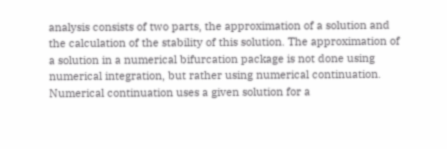analysis consists of two parts, the approximation of a solution and the calculation of the stability of this solution. The approximation of a solution in a numerical bifurcation package is not done using numerical integration, but rather using numerical continuation. Numerical continuation uses a given solution for a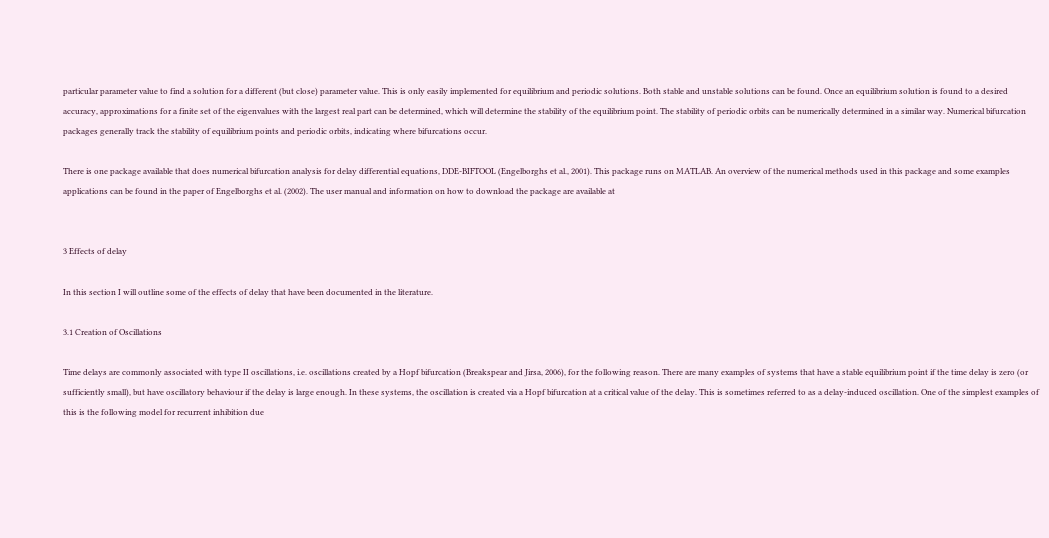particular parameter value to find a solution for a different (but close) parameter value. This is only easily implemented for equilibrium and periodic solutions. Both stable and unstable solutions can be found. Once an equilibrium solution is found to a desired accuracy, approximations for a finite set of the eigenvalues with the largest real part can be determined, which will determine the stability of the equilibrium point. The stability of periodic orbits can be numerically determined in a similar way. Numerical bifurcation packages generally track the stability of equilibrium points and periodic orbits, indicating where bifurcations occur.

There is one package available that does numerical bifurcation analysis for delay differential equations, DDE-BIFTOOL (Engelborghs et al., 2001). This package runs on MATLAB. An overview of the numerical methods used in this package and some examples applications can be found in the paper of Engelborghs et al. (2002). The user manual and information on how to download the package are available at


3 Effects of delay

In this section I will outline some of the effects of delay that have been documented in the literature.

3.1 Creation of Oscillations

Time delays are commonly associated with type II oscillations, i.e. oscillations created by a Hopf bifurcation (Breakspear and Jirsa, 2006), for the following reason. There are many examples of systems that have a stable equilibrium point if the time delay is zero (or sufficiently small), but have oscillatory behaviour if the delay is large enough. In these systems, the oscillation is created via a Hopf bifurcation at a critical value of the delay. This is sometimes referred to as a delay-induced oscillation. One of the simplest examples of this is the following model for recurrent inhibition due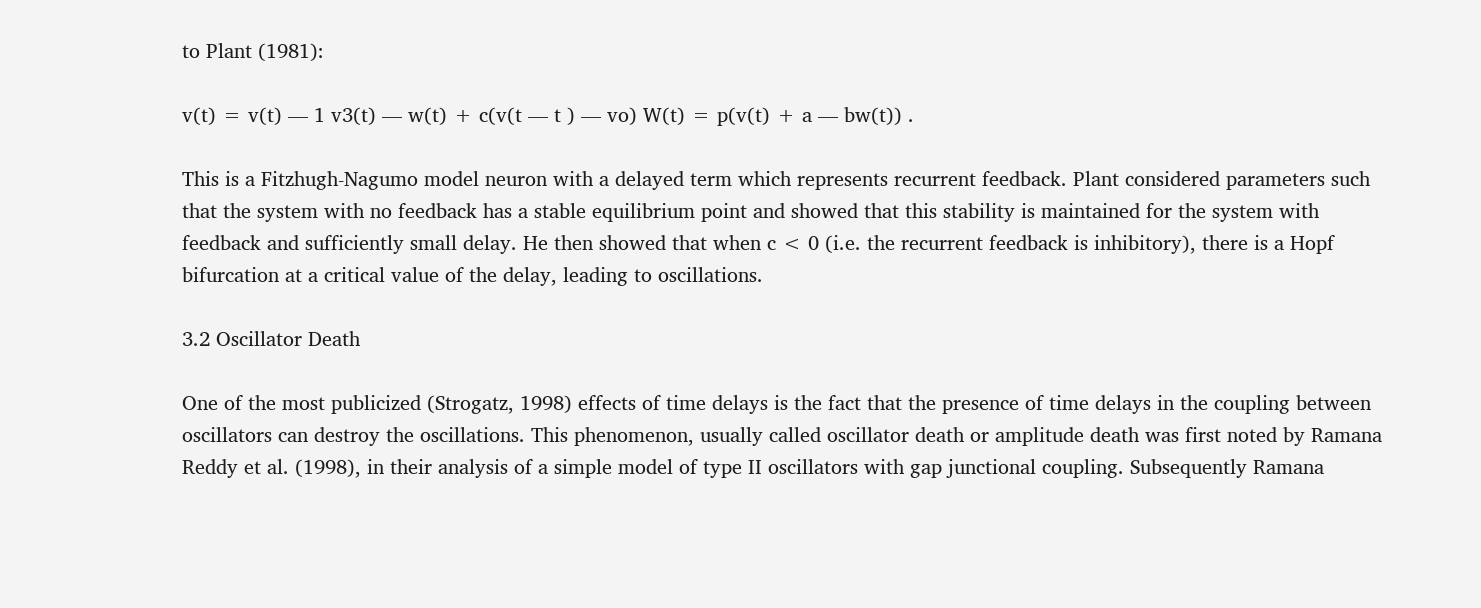to Plant (1981):

v(t) = v(t) — 1 v3(t) — w(t) + c(v(t — t ) — vo) W(t) = p(v(t) + a — bw(t)) .

This is a Fitzhugh-Nagumo model neuron with a delayed term which represents recurrent feedback. Plant considered parameters such that the system with no feedback has a stable equilibrium point and showed that this stability is maintained for the system with feedback and sufficiently small delay. He then showed that when c < 0 (i.e. the recurrent feedback is inhibitory), there is a Hopf bifurcation at a critical value of the delay, leading to oscillations.

3.2 Oscillator Death

One of the most publicized (Strogatz, 1998) effects of time delays is the fact that the presence of time delays in the coupling between oscillators can destroy the oscillations. This phenomenon, usually called oscillator death or amplitude death was first noted by Ramana Reddy et al. (1998), in their analysis of a simple model of type II oscillators with gap junctional coupling. Subsequently Ramana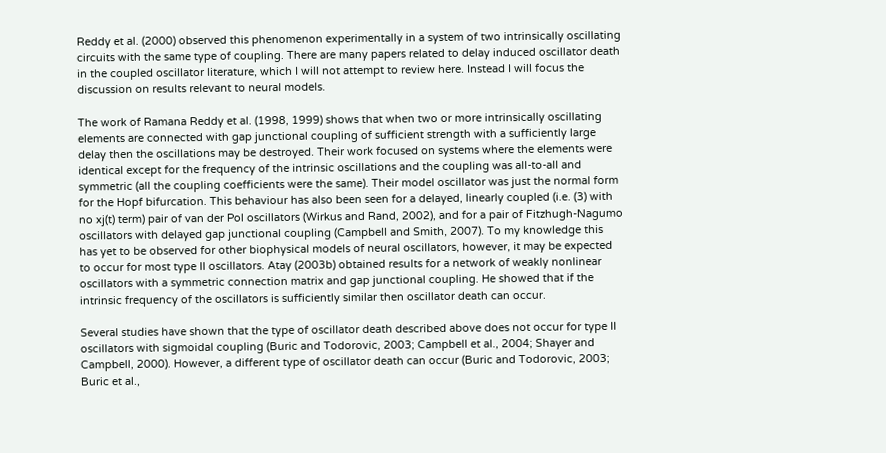Reddy et al. (2000) observed this phenomenon experimentally in a system of two intrinsically oscillating circuits with the same type of coupling. There are many papers related to delay induced oscillator death in the coupled oscillator literature, which I will not attempt to review here. Instead I will focus the discussion on results relevant to neural models.

The work of Ramana Reddy et al. (1998, 1999) shows that when two or more intrinsically oscillating elements are connected with gap junctional coupling of sufficient strength with a sufficiently large delay then the oscillations may be destroyed. Their work focused on systems where the elements were identical except for the frequency of the intrinsic oscillations and the coupling was all-to-all and symmetric (all the coupling coefficients were the same). Their model oscillator was just the normal form for the Hopf bifurcation. This behaviour has also been seen for a delayed, linearly coupled (i.e. (3) with no xj(t) term) pair of van der Pol oscillators (Wirkus and Rand, 2002), and for a pair of Fitzhugh-Nagumo oscillators with delayed gap junctional coupling (Campbell and Smith, 2007). To my knowledge this has yet to be observed for other biophysical models of neural oscillators, however, it may be expected to occur for most type II oscillators. Atay (2003b) obtained results for a network of weakly nonlinear oscillators with a symmetric connection matrix and gap junctional coupling. He showed that if the intrinsic frequency of the oscillators is sufficiently similar then oscillator death can occur.

Several studies have shown that the type of oscillator death described above does not occur for type II oscillators with sigmoidal coupling (Buric and Todorovic, 2003; Campbell et al., 2004; Shayer and Campbell, 2000). However, a different type of oscillator death can occur (Buric and Todorovic, 2003; Buric et al.,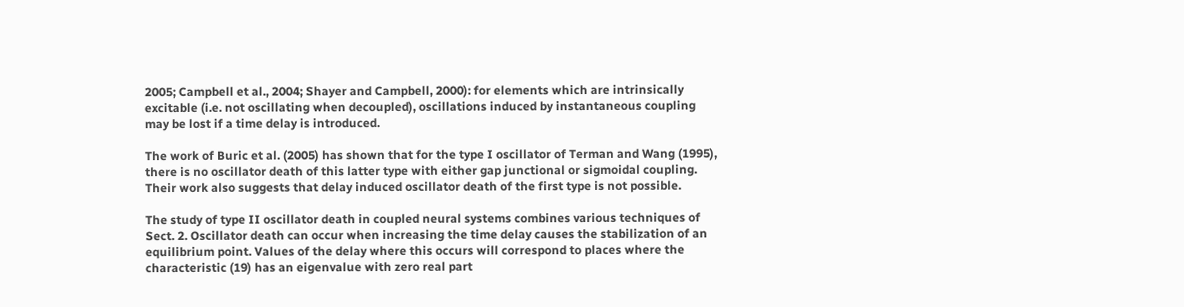2005; Campbell et al., 2004; Shayer and Campbell, 2000): for elements which are intrinsically excitable (i.e. not oscillating when decoupled), oscillations induced by instantaneous coupling may be lost if a time delay is introduced.

The work of Buric et al. (2005) has shown that for the type I oscillator of Terman and Wang (1995), there is no oscillator death of this latter type with either gap junctional or sigmoidal coupling. Their work also suggests that delay induced oscillator death of the first type is not possible.

The study of type II oscillator death in coupled neural systems combines various techniques of Sect. 2. Oscillator death can occur when increasing the time delay causes the stabilization of an equilibrium point. Values of the delay where this occurs will correspond to places where the characteristic (19) has an eigenvalue with zero real part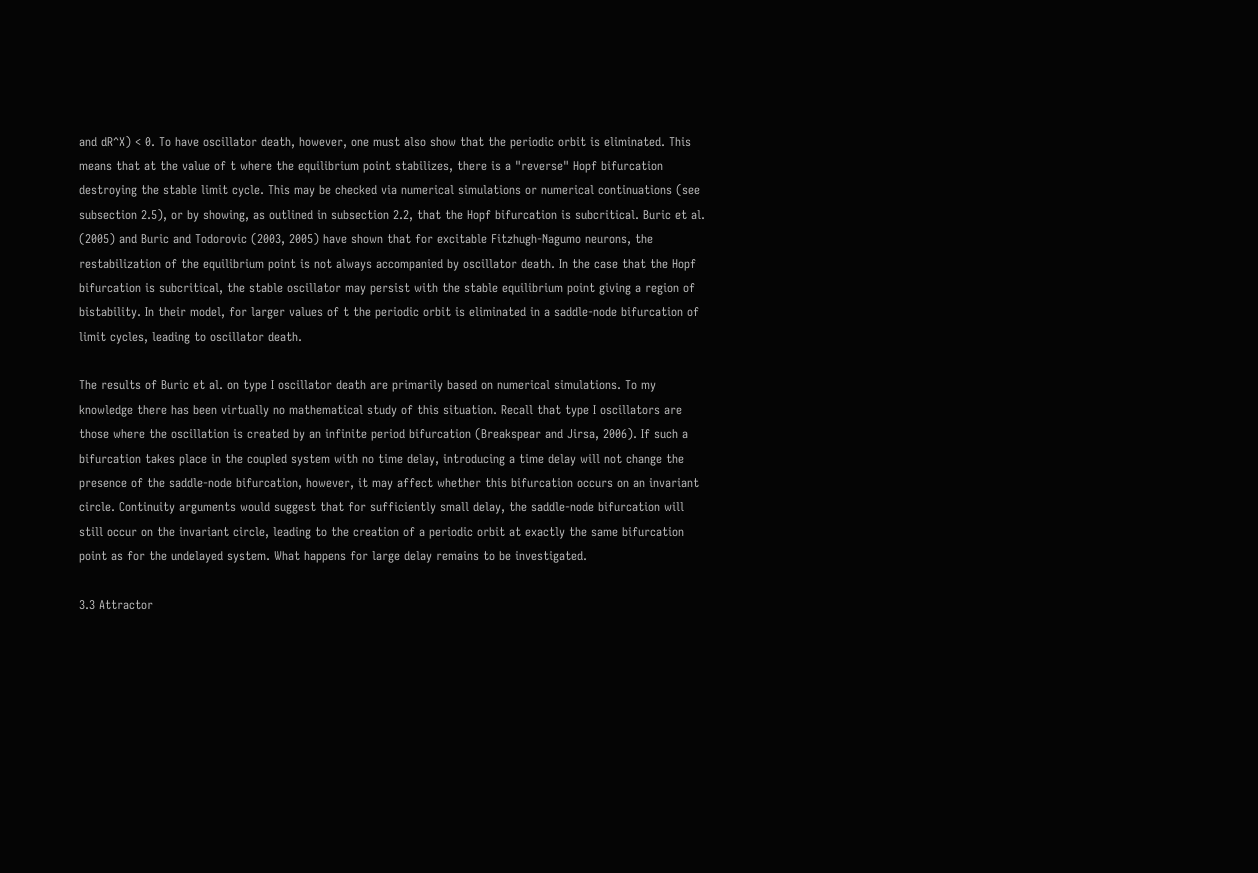and dR^X) < 0. To have oscillator death, however, one must also show that the periodic orbit is eliminated. This means that at the value of t where the equilibrium point stabilizes, there is a "reverse" Hopf bifurcation destroying the stable limit cycle. This may be checked via numerical simulations or numerical continuations (see subsection 2.5), or by showing, as outlined in subsection 2.2, that the Hopf bifurcation is subcritical. Buric et al. (2005) and Buric and Todorovic (2003, 2005) have shown that for excitable Fitzhugh-Nagumo neurons, the restabilization of the equilibrium point is not always accompanied by oscillator death. In the case that the Hopf bifurcation is subcritical, the stable oscillator may persist with the stable equilibrium point giving a region of bistability. In their model, for larger values of t the periodic orbit is eliminated in a saddle-node bifurcation of limit cycles, leading to oscillator death.

The results of Buric et al. on type I oscillator death are primarily based on numerical simulations. To my knowledge there has been virtually no mathematical study of this situation. Recall that type I oscillators are those where the oscillation is created by an infinite period bifurcation (Breakspear and Jirsa, 2006). If such a bifurcation takes place in the coupled system with no time delay, introducing a time delay will not change the presence of the saddle-node bifurcation, however, it may affect whether this bifurcation occurs on an invariant circle. Continuity arguments would suggest that for sufficiently small delay, the saddle-node bifurcation will still occur on the invariant circle, leading to the creation of a periodic orbit at exactly the same bifurcation point as for the undelayed system. What happens for large delay remains to be investigated.

3.3 Attractor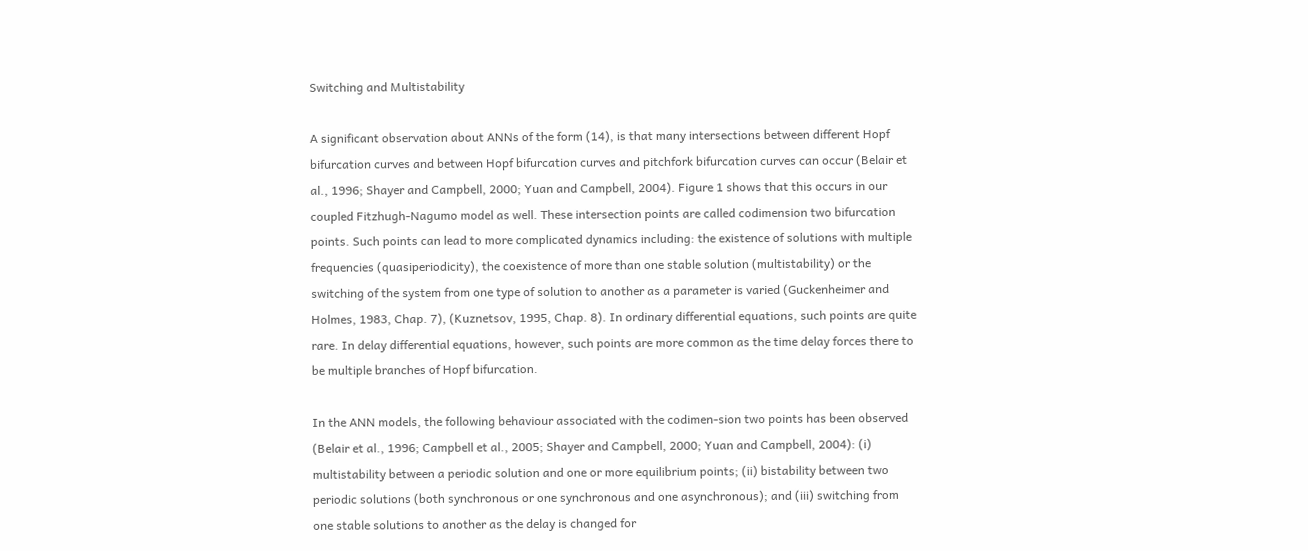Switching and Multistability

A significant observation about ANNs of the form (14), is that many intersections between different Hopf bifurcation curves and between Hopf bifurcation curves and pitchfork bifurcation curves can occur (Belair et al., 1996; Shayer and Campbell, 2000; Yuan and Campbell, 2004). Figure 1 shows that this occurs in our coupled Fitzhugh-Nagumo model as well. These intersection points are called codimension two bifurcation points. Such points can lead to more complicated dynamics including: the existence of solutions with multiple frequencies (quasiperiodicity), the coexistence of more than one stable solution (multistability) or the switching of the system from one type of solution to another as a parameter is varied (Guckenheimer and Holmes, 1983, Chap. 7), (Kuznetsov, 1995, Chap. 8). In ordinary differential equations, such points are quite rare. In delay differential equations, however, such points are more common as the time delay forces there to be multiple branches of Hopf bifurcation.

In the ANN models, the following behaviour associated with the codimen-sion two points has been observed (Belair et al., 1996; Campbell et al., 2005; Shayer and Campbell, 2000; Yuan and Campbell, 2004): (i) multistability between a periodic solution and one or more equilibrium points; (ii) bistability between two periodic solutions (both synchronous or one synchronous and one asynchronous); and (iii) switching from one stable solutions to another as the delay is changed for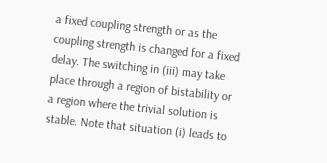a fixed coupling strength or as the coupling strength is changed for a fixed delay. The switching in (iii) may take place through a region of bistability or a region where the trivial solution is stable. Note that situation (i) leads to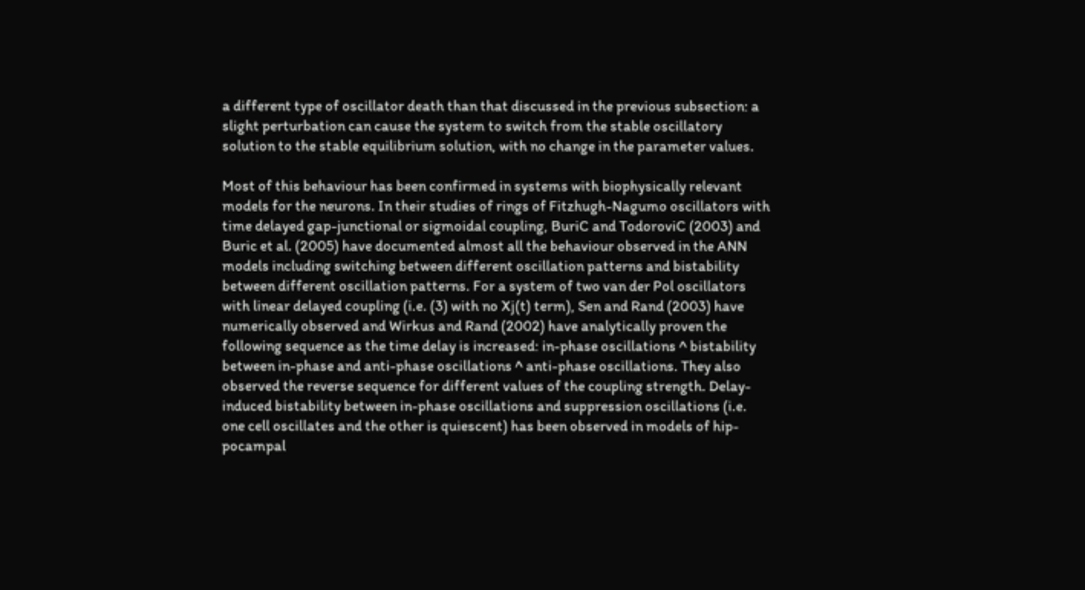a different type of oscillator death than that discussed in the previous subsection: a slight perturbation can cause the system to switch from the stable oscillatory solution to the stable equilibrium solution, with no change in the parameter values.

Most of this behaviour has been confirmed in systems with biophysically relevant models for the neurons. In their studies of rings of Fitzhugh-Nagumo oscillators with time delayed gap-junctional or sigmoidal coupling, BuriC and TodoroviC (2003) and Buric et al. (2005) have documented almost all the behaviour observed in the ANN models including switching between different oscillation patterns and bistability between different oscillation patterns. For a system of two van der Pol oscillators with linear delayed coupling (i.e. (3) with no Xj(t) term), Sen and Rand (2003) have numerically observed and Wirkus and Rand (2002) have analytically proven the following sequence as the time delay is increased: in-phase oscillations ^ bistability between in-phase and anti-phase oscillations ^ anti-phase oscillations. They also observed the reverse sequence for different values of the coupling strength. Delay-induced bistability between in-phase oscillations and suppression oscillations (i.e. one cell oscillates and the other is quiescent) has been observed in models of hip-pocampal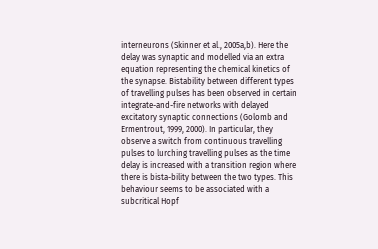interneurons (Skinner et al., 2005a,b). Here the delay was synaptic and modelled via an extra equation representing the chemical kinetics of the synapse. Bistability between different types of travelling pulses has been observed in certain integrate-and-fire networks with delayed excitatory synaptic connections (Golomb and Ermentrout, 1999, 2000). In particular, they observe a switch from continuous travelling pulses to lurching travelling pulses as the time delay is increased with a transition region where there is bista-bility between the two types. This behaviour seems to be associated with a subcritical Hopf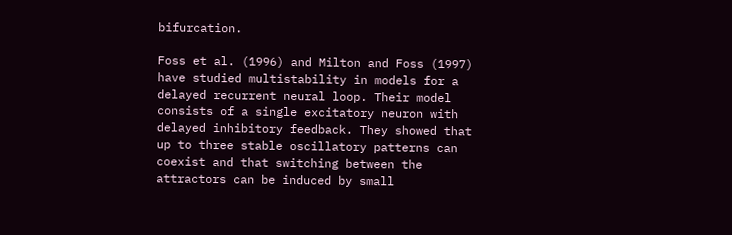bifurcation.

Foss et al. (1996) and Milton and Foss (1997) have studied multistability in models for a delayed recurrent neural loop. Their model consists of a single excitatory neuron with delayed inhibitory feedback. They showed that up to three stable oscillatory patterns can coexist and that switching between the attractors can be induced by small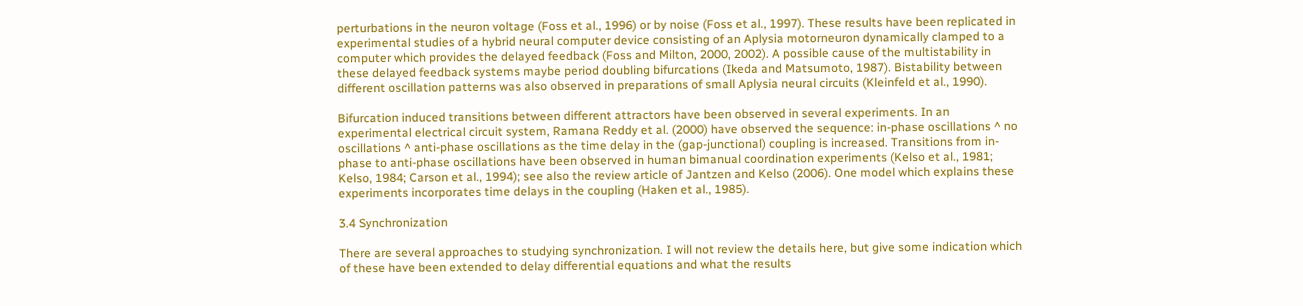perturbations in the neuron voltage (Foss et al., 1996) or by noise (Foss et al., 1997). These results have been replicated in experimental studies of a hybrid neural computer device consisting of an Aplysia motorneuron dynamically clamped to a computer which provides the delayed feedback (Foss and Milton, 2000, 2002). A possible cause of the multistability in these delayed feedback systems maybe period doubling bifurcations (Ikeda and Matsumoto, 1987). Bistability between different oscillation patterns was also observed in preparations of small Aplysia neural circuits (Kleinfeld et al., 1990).

Bifurcation induced transitions between different attractors have been observed in several experiments. In an experimental electrical circuit system, Ramana Reddy et al. (2000) have observed the sequence: in-phase oscillations ^ no oscillations ^ anti-phase oscillations as the time delay in the (gap-junctional) coupling is increased. Transitions from in-phase to anti-phase oscillations have been observed in human bimanual coordination experiments (Kelso et al., 1981; Kelso, 1984; Carson et al., 1994); see also the review article of Jantzen and Kelso (2006). One model which explains these experiments incorporates time delays in the coupling (Haken et al., 1985).

3.4 Synchronization

There are several approaches to studying synchronization. I will not review the details here, but give some indication which of these have been extended to delay differential equations and what the results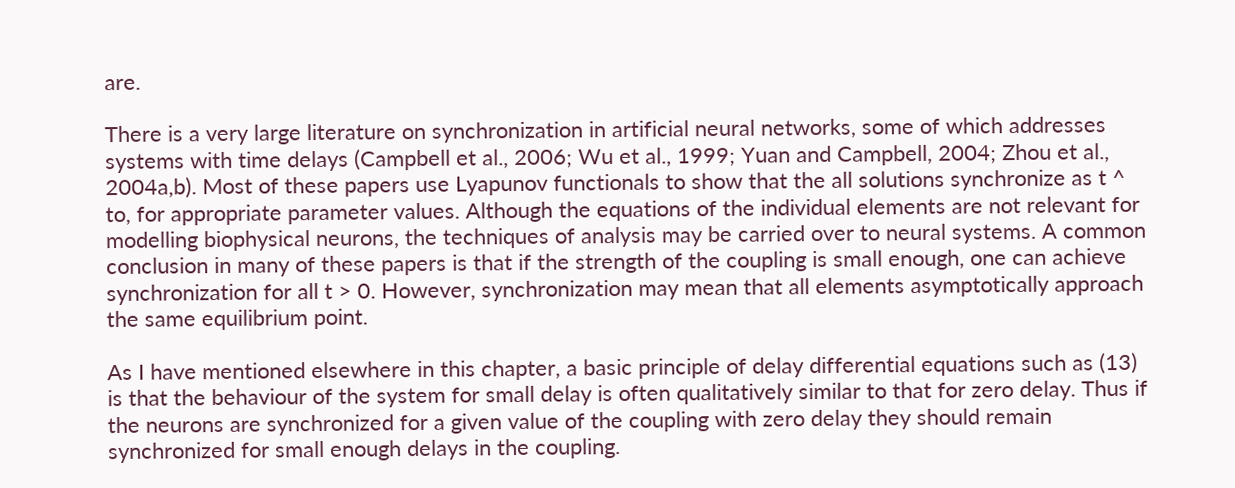are.

There is a very large literature on synchronization in artificial neural networks, some of which addresses systems with time delays (Campbell et al., 2006; Wu et al., 1999; Yuan and Campbell, 2004; Zhou et al., 2004a,b). Most of these papers use Lyapunov functionals to show that the all solutions synchronize as t ^ to, for appropriate parameter values. Although the equations of the individual elements are not relevant for modelling biophysical neurons, the techniques of analysis may be carried over to neural systems. A common conclusion in many of these papers is that if the strength of the coupling is small enough, one can achieve synchronization for all t > 0. However, synchronization may mean that all elements asymptotically approach the same equilibrium point.

As I have mentioned elsewhere in this chapter, a basic principle of delay differential equations such as (13) is that the behaviour of the system for small delay is often qualitatively similar to that for zero delay. Thus if the neurons are synchronized for a given value of the coupling with zero delay they should remain synchronized for small enough delays in the coupling.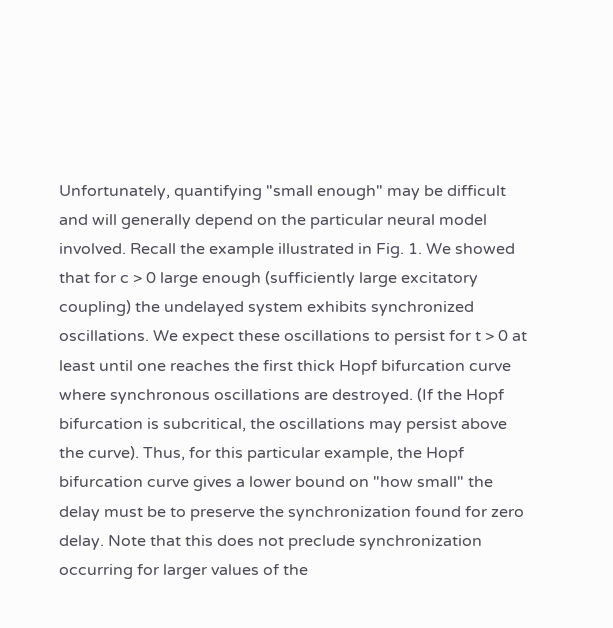Unfortunately, quantifying "small enough" may be difficult and will generally depend on the particular neural model involved. Recall the example illustrated in Fig. 1. We showed that for c > 0 large enough (sufficiently large excitatory coupling) the undelayed system exhibits synchronized oscillations. We expect these oscillations to persist for t > 0 at least until one reaches the first thick Hopf bifurcation curve where synchronous oscillations are destroyed. (If the Hopf bifurcation is subcritical, the oscillations may persist above the curve). Thus, for this particular example, the Hopf bifurcation curve gives a lower bound on "how small" the delay must be to preserve the synchronization found for zero delay. Note that this does not preclude synchronization occurring for larger values of the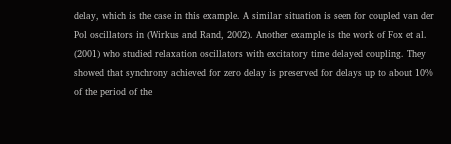delay, which is the case in this example. A similar situation is seen for coupled van der Pol oscillators in (Wirkus and Rand, 2002). Another example is the work of Fox et al. (2001) who studied relaxation oscillators with excitatory time delayed coupling. They showed that synchrony achieved for zero delay is preserved for delays up to about 10% of the period of the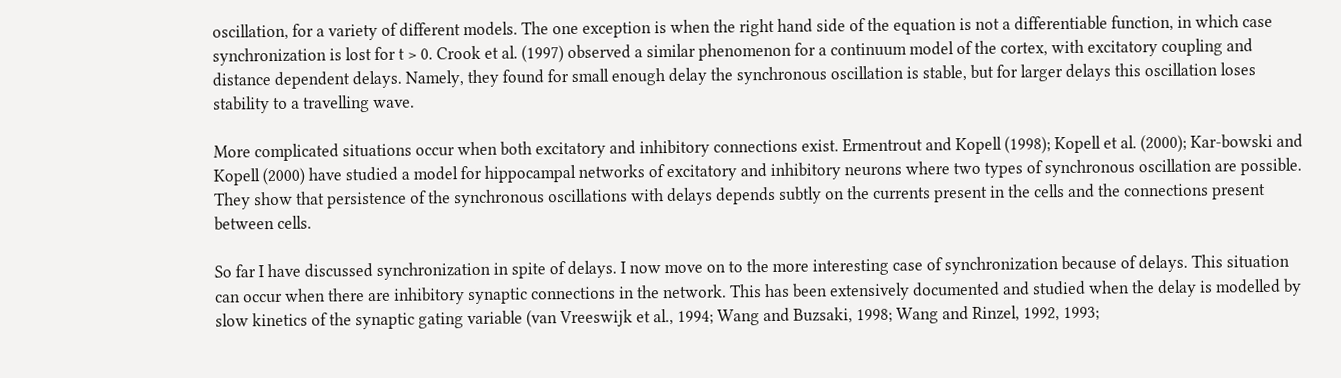oscillation, for a variety of different models. The one exception is when the right hand side of the equation is not a differentiable function, in which case synchronization is lost for t > 0. Crook et al. (1997) observed a similar phenomenon for a continuum model of the cortex, with excitatory coupling and distance dependent delays. Namely, they found for small enough delay the synchronous oscillation is stable, but for larger delays this oscillation loses stability to a travelling wave.

More complicated situations occur when both excitatory and inhibitory connections exist. Ermentrout and Kopell (1998); Kopell et al. (2000); Kar-bowski and Kopell (2000) have studied a model for hippocampal networks of excitatory and inhibitory neurons where two types of synchronous oscillation are possible. They show that persistence of the synchronous oscillations with delays depends subtly on the currents present in the cells and the connections present between cells.

So far I have discussed synchronization in spite of delays. I now move on to the more interesting case of synchronization because of delays. This situation can occur when there are inhibitory synaptic connections in the network. This has been extensively documented and studied when the delay is modelled by slow kinetics of the synaptic gating variable (van Vreeswijk et al., 1994; Wang and Buzsaki, 1998; Wang and Rinzel, 1992, 1993;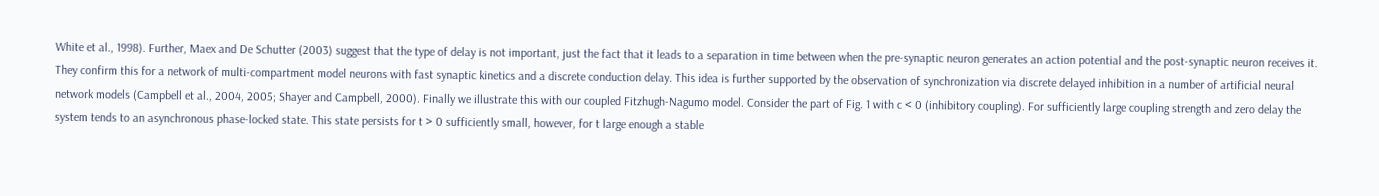White et al., 1998). Further, Maex and De Schutter (2003) suggest that the type of delay is not important, just the fact that it leads to a separation in time between when the pre-synaptic neuron generates an action potential and the post-synaptic neuron receives it. They confirm this for a network of multi-compartment model neurons with fast synaptic kinetics and a discrete conduction delay. This idea is further supported by the observation of synchronization via discrete delayed inhibition in a number of artificial neural network models (Campbell et al., 2004, 2005; Shayer and Campbell, 2000). Finally we illustrate this with our coupled Fitzhugh-Nagumo model. Consider the part of Fig. 1 with c < 0 (inhibitory coupling). For sufficiently large coupling strength and zero delay the system tends to an asynchronous phase-locked state. This state persists for t > 0 sufficiently small, however, for t large enough a stable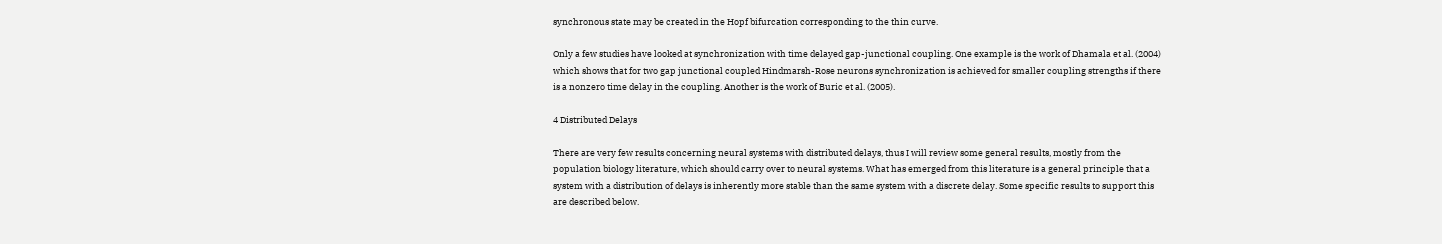synchronous state may be created in the Hopf bifurcation corresponding to the thin curve.

Only a few studies have looked at synchronization with time delayed gap-junctional coupling. One example is the work of Dhamala et al. (2004) which shows that for two gap junctional coupled Hindmarsh-Rose neurons synchronization is achieved for smaller coupling strengths if there is a nonzero time delay in the coupling. Another is the work of Buric et al. (2005).

4 Distributed Delays

There are very few results concerning neural systems with distributed delays, thus I will review some general results, mostly from the population biology literature, which should carry over to neural systems. What has emerged from this literature is a general principle that a system with a distribution of delays is inherently more stable than the same system with a discrete delay. Some specific results to support this are described below.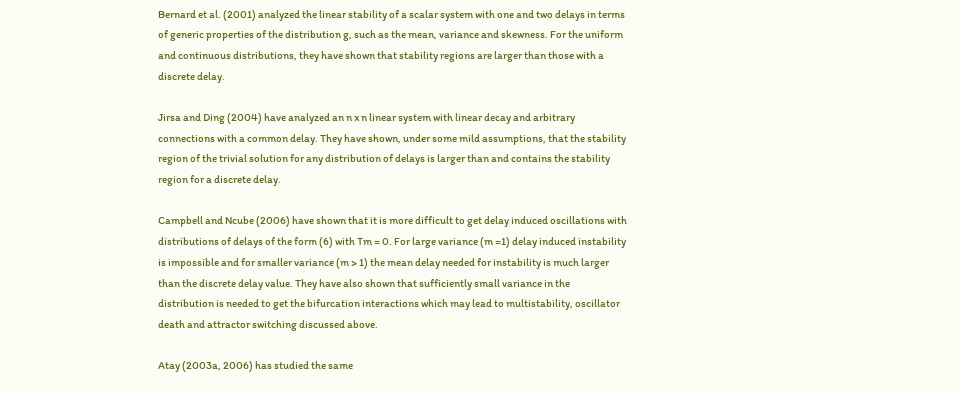Bernard et al. (2001) analyzed the linear stability of a scalar system with one and two delays in terms of generic properties of the distribution g, such as the mean, variance and skewness. For the uniform and continuous distributions, they have shown that stability regions are larger than those with a discrete delay.

Jirsa and Ding (2004) have analyzed an n x n linear system with linear decay and arbitrary connections with a common delay. They have shown, under some mild assumptions, that the stability region of the trivial solution for any distribution of delays is larger than and contains the stability region for a discrete delay.

Campbell and Ncube (2006) have shown that it is more difficult to get delay induced oscillations with distributions of delays of the form (6) with Tm = 0. For large variance (m =1) delay induced instability is impossible and for smaller variance (m > 1) the mean delay needed for instability is much larger than the discrete delay value. They have also shown that sufficiently small variance in the distribution is needed to get the bifurcation interactions which may lead to multistability, oscillator death and attractor switching discussed above.

Atay (2003a, 2006) has studied the same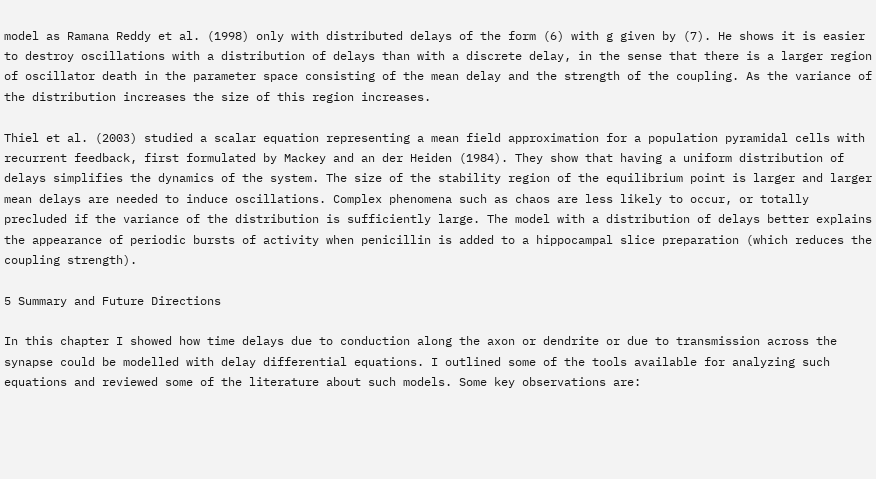model as Ramana Reddy et al. (1998) only with distributed delays of the form (6) with g given by (7). He shows it is easier to destroy oscillations with a distribution of delays than with a discrete delay, in the sense that there is a larger region of oscillator death in the parameter space consisting of the mean delay and the strength of the coupling. As the variance of the distribution increases the size of this region increases.

Thiel et al. (2003) studied a scalar equation representing a mean field approximation for a population pyramidal cells with recurrent feedback, first formulated by Mackey and an der Heiden (1984). They show that having a uniform distribution of delays simplifies the dynamics of the system. The size of the stability region of the equilibrium point is larger and larger mean delays are needed to induce oscillations. Complex phenomena such as chaos are less likely to occur, or totally precluded if the variance of the distribution is sufficiently large. The model with a distribution of delays better explains the appearance of periodic bursts of activity when penicillin is added to a hippocampal slice preparation (which reduces the coupling strength).

5 Summary and Future Directions

In this chapter I showed how time delays due to conduction along the axon or dendrite or due to transmission across the synapse could be modelled with delay differential equations. I outlined some of the tools available for analyzing such equations and reviewed some of the literature about such models. Some key observations are: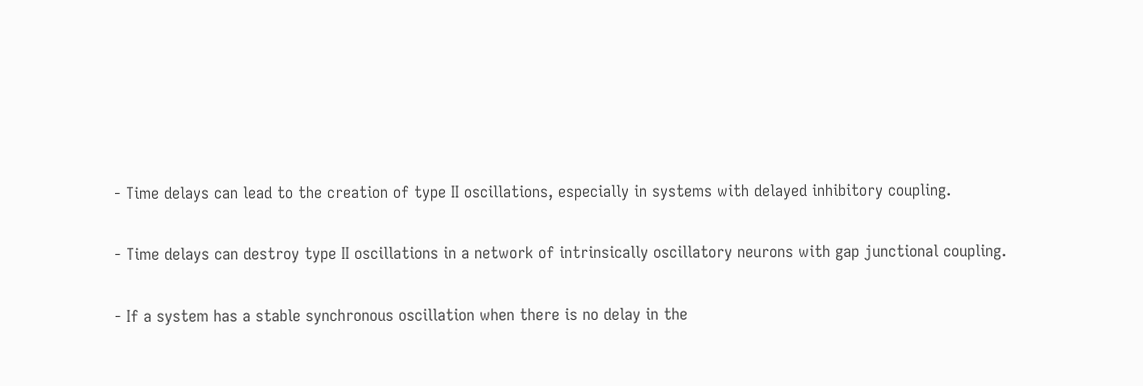- Time delays can lead to the creation of type II oscillations, especially in systems with delayed inhibitory coupling.

- Time delays can destroy type II oscillations in a network of intrinsically oscillatory neurons with gap junctional coupling.

- If a system has a stable synchronous oscillation when there is no delay in the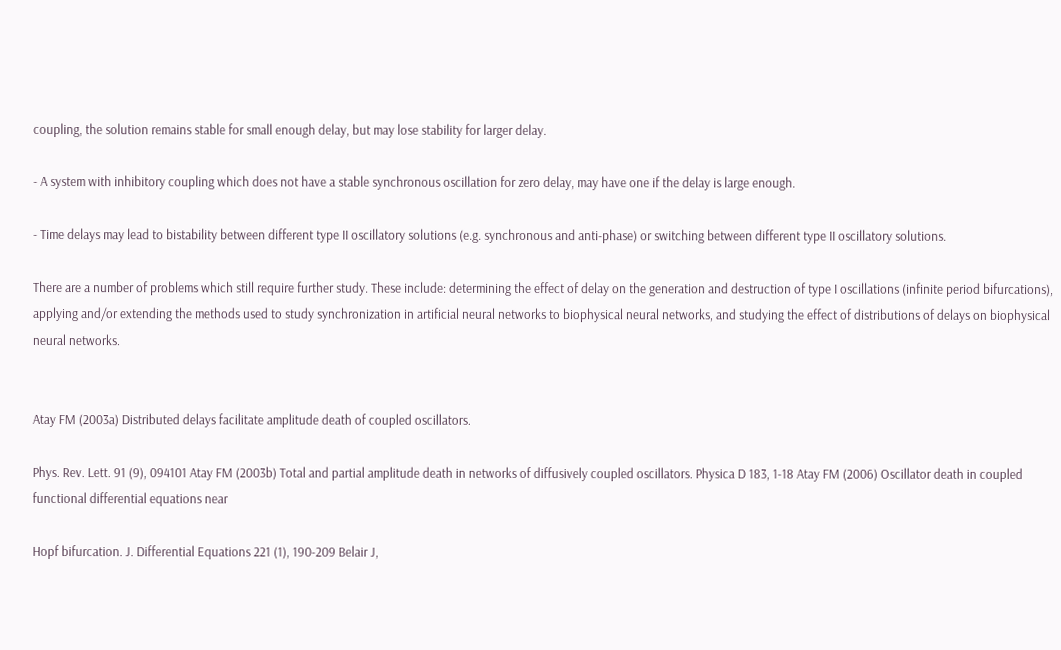coupling, the solution remains stable for small enough delay, but may lose stability for larger delay.

- A system with inhibitory coupling which does not have a stable synchronous oscillation for zero delay, may have one if the delay is large enough.

- Time delays may lead to bistability between different type II oscillatory solutions (e.g. synchronous and anti-phase) or switching between different type II oscillatory solutions.

There are a number of problems which still require further study. These include: determining the effect of delay on the generation and destruction of type I oscillations (infinite period bifurcations), applying and/or extending the methods used to study synchronization in artificial neural networks to biophysical neural networks, and studying the effect of distributions of delays on biophysical neural networks.


Atay FM (2003a) Distributed delays facilitate amplitude death of coupled oscillators.

Phys. Rev. Lett. 91 (9), 094101 Atay FM (2003b) Total and partial amplitude death in networks of diffusively coupled oscillators. Physica D 183, 1-18 Atay FM (2006) Oscillator death in coupled functional differential equations near

Hopf bifurcation. J. Differential Equations 221 (1), 190-209 Belair J,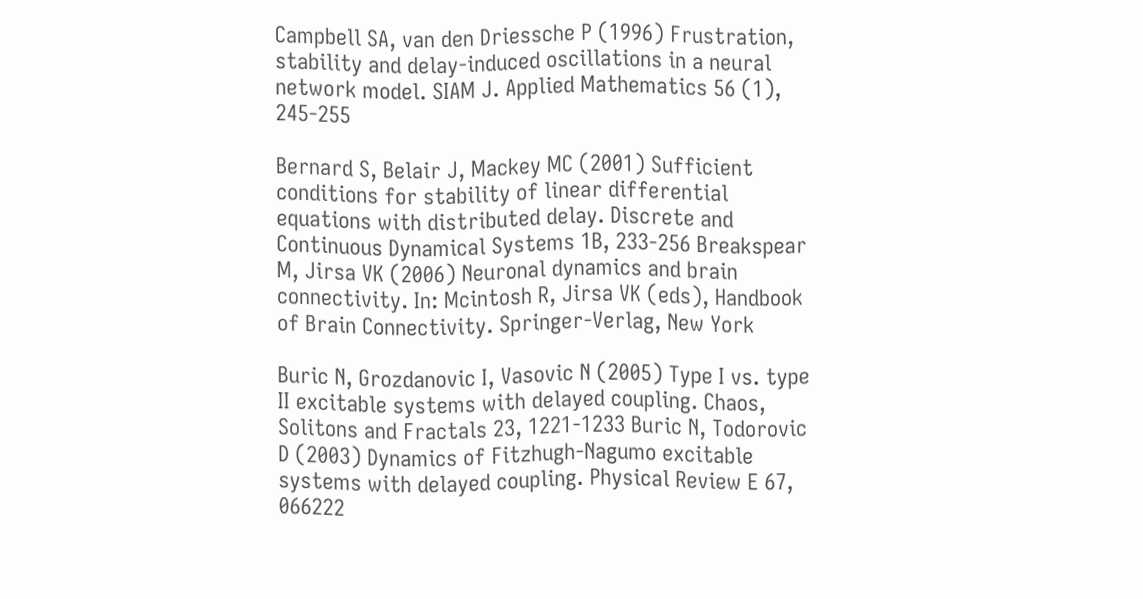Campbell SA, van den Driessche P (1996) Frustration, stability and delay-induced oscillations in a neural network model. SIAM J. Applied Mathematics 56 (1), 245-255

Bernard S, Belair J, Mackey MC (2001) Sufficient conditions for stability of linear differential equations with distributed delay. Discrete and Continuous Dynamical Systems 1B, 233-256 Breakspear M, Jirsa VK (2006) Neuronal dynamics and brain connectivity. In: Mcintosh R, Jirsa VK (eds), Handbook of Brain Connectivity. Springer-Verlag, New York

Buric N, Grozdanovic I, Vasovic N (2005) Type I vs. type II excitable systems with delayed coupling. Chaos, Solitons and Fractals 23, 1221-1233 Buric N, Todorovic D (2003) Dynamics of Fitzhugh-Nagumo excitable systems with delayed coupling. Physical Review E 67, 066222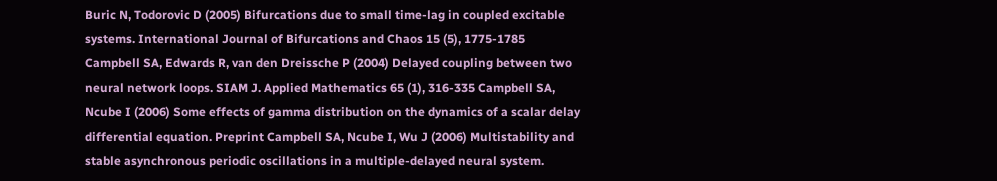Buric N, Todorovic D (2005) Bifurcations due to small time-lag in coupled excitable systems. International Journal of Bifurcations and Chaos 15 (5), 1775-1785 Campbell SA, Edwards R, van den Dreissche P (2004) Delayed coupling between two neural network loops. SIAM J. Applied Mathematics 65 (1), 316-335 Campbell SA, Ncube I (2006) Some effects of gamma distribution on the dynamics of a scalar delay differential equation. Preprint Campbell SA, Ncube I, Wu J (2006) Multistability and stable asynchronous periodic oscillations in a multiple-delayed neural system.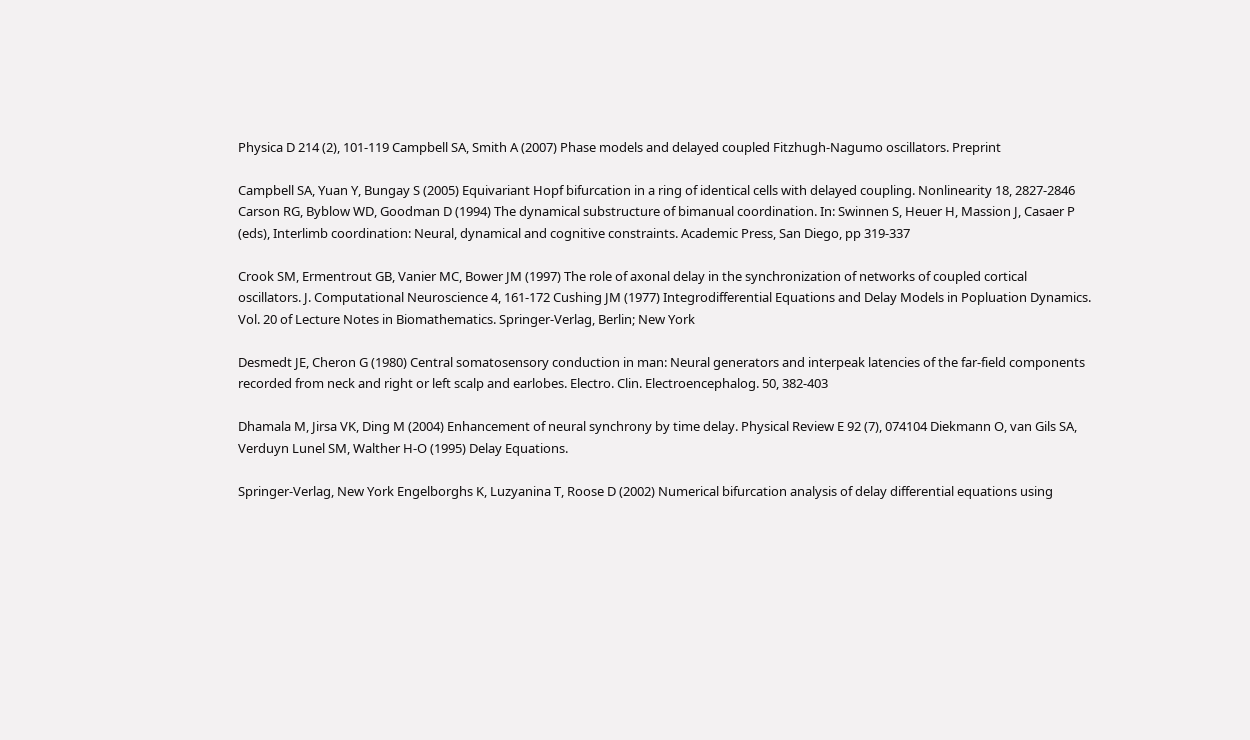Physica D 214 (2), 101-119 Campbell SA, Smith A (2007) Phase models and delayed coupled Fitzhugh-Nagumo oscillators. Preprint

Campbell SA, Yuan Y, Bungay S (2005) Equivariant Hopf bifurcation in a ring of identical cells with delayed coupling. Nonlinearity 18, 2827-2846 Carson RG, Byblow WD, Goodman D (1994) The dynamical substructure of bimanual coordination. In: Swinnen S, Heuer H, Massion J, Casaer P (eds), Interlimb coordination: Neural, dynamical and cognitive constraints. Academic Press, San Diego, pp 319-337

Crook SM, Ermentrout GB, Vanier MC, Bower JM (1997) The role of axonal delay in the synchronization of networks of coupled cortical oscillators. J. Computational Neuroscience 4, 161-172 Cushing JM (1977) Integrodifferential Equations and Delay Models in Popluation Dynamics. Vol. 20 of Lecture Notes in Biomathematics. Springer-Verlag, Berlin; New York

Desmedt JE, Cheron G (1980) Central somatosensory conduction in man: Neural generators and interpeak latencies of the far-field components recorded from neck and right or left scalp and earlobes. Electro. Clin. Electroencephalog. 50, 382-403

Dhamala M, Jirsa VK, Ding M (2004) Enhancement of neural synchrony by time delay. Physical Review E 92 (7), 074104 Diekmann O, van Gils SA, Verduyn Lunel SM, Walther H-O (1995) Delay Equations.

Springer-Verlag, New York Engelborghs K, Luzyanina T, Roose D (2002) Numerical bifurcation analysis of delay differential equations using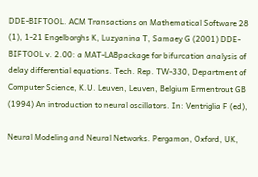DDE-BIFTOOL. ACM Transactions on Mathematical Software 28 (1), 1-21 Engelborghs K, Luzyanina T, Samaey G (2001) DDE-BIFTOOL v. 2.00: a MAT-LABpackage for bifurcation analysis of delay differential equations. Tech. Rep. TW-330, Department of Computer Science, K.U. Leuven, Leuven, Belgium Ermentrout GB (1994) An introduction to neural oscillators. In: Ventriglia F (ed),

Neural Modeling and Neural Networks. Pergamon, Oxford, UK,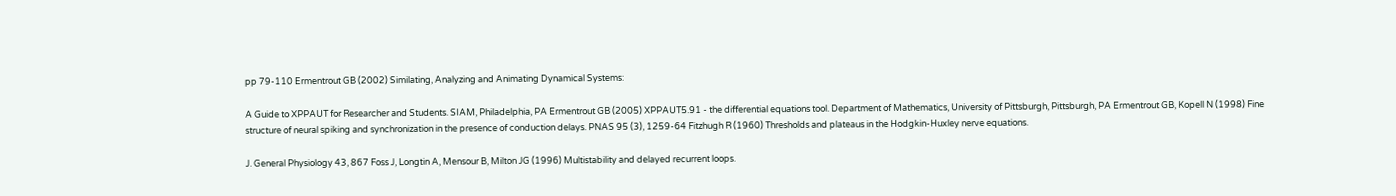pp 79-110 Ermentrout GB (2002) Similating, Analyzing and Animating Dynamical Systems:

A Guide to XPPAUT for Researcher and Students. SIAM, Philadelphia, PA Ermentrout GB (2005) XPPAUT5.91 - the differential equations tool. Department of Mathematics, University of Pittsburgh, Pittsburgh, PA Ermentrout GB, Kopell N (1998) Fine structure of neural spiking and synchronization in the presence of conduction delays. PNAS 95 (3), 1259-64 Fitzhugh R (1960) Thresholds and plateaus in the Hodgkin-Huxley nerve equations.

J. General Physiology 43, 867 Foss J, Longtin A, Mensour B, Milton JG (1996) Multistability and delayed recurrent loops.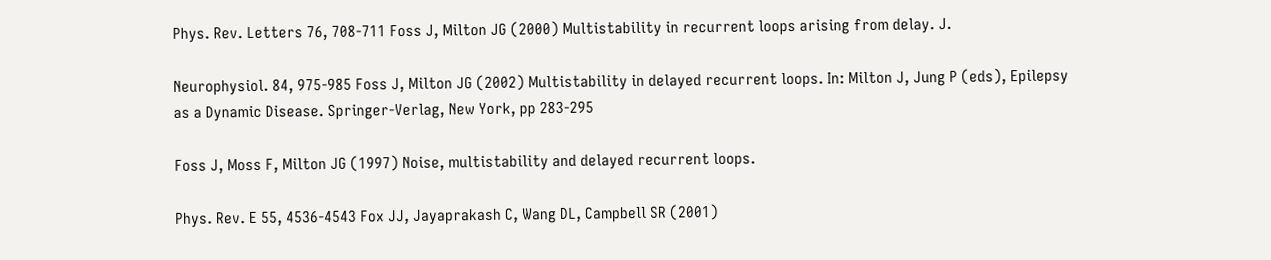Phys. Rev. Letters 76, 708-711 Foss J, Milton JG (2000) Multistability in recurrent loops arising from delay. J.

Neurophysiol. 84, 975-985 Foss J, Milton JG (2002) Multistability in delayed recurrent loops. In: Milton J, Jung P (eds), Epilepsy as a Dynamic Disease. Springer-Verlag, New York, pp 283-295

Foss J, Moss F, Milton JG (1997) Noise, multistability and delayed recurrent loops.

Phys. Rev. E 55, 4536-4543 Fox JJ, Jayaprakash C, Wang DL, Campbell SR (2001)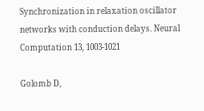Synchronization in relaxation oscillator networks with conduction delays. Neural Computation 13, 1003-1021

Golomb D,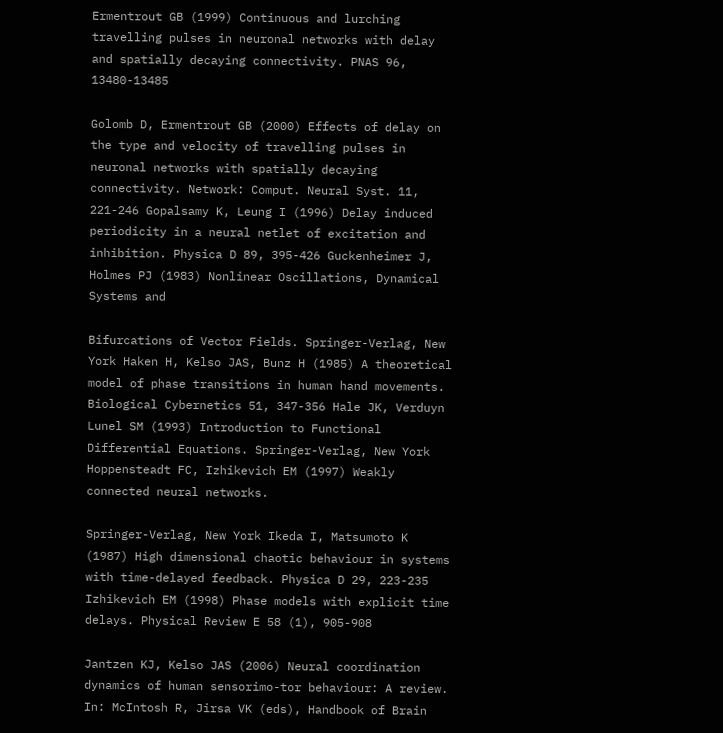Ermentrout GB (1999) Continuous and lurching travelling pulses in neuronal networks with delay and spatially decaying connectivity. PNAS 96, 13480-13485

Golomb D, Ermentrout GB (2000) Effects of delay on the type and velocity of travelling pulses in neuronal networks with spatially decaying connectivity. Network: Comput. Neural Syst. 11, 221-246 Gopalsamy K, Leung I (1996) Delay induced periodicity in a neural netlet of excitation and inhibition. Physica D 89, 395-426 Guckenheimer J, Holmes PJ (1983) Nonlinear Oscillations, Dynamical Systems and

Bifurcations of Vector Fields. Springer-Verlag, New York Haken H, Kelso JAS, Bunz H (1985) A theoretical model of phase transitions in human hand movements. Biological Cybernetics 51, 347-356 Hale JK, Verduyn Lunel SM (1993) Introduction to Functional Differential Equations. Springer-Verlag, New York Hoppensteadt FC, Izhikevich EM (1997) Weakly connected neural networks.

Springer-Verlag, New York Ikeda I, Matsumoto K (1987) High dimensional chaotic behaviour in systems with time-delayed feedback. Physica D 29, 223-235 Izhikevich EM (1998) Phase models with explicit time delays. Physical Review E 58 (1), 905-908

Jantzen KJ, Kelso JAS (2006) Neural coordination dynamics of human sensorimo-tor behaviour: A review. In: McIntosh R, Jirsa VK (eds), Handbook of Brain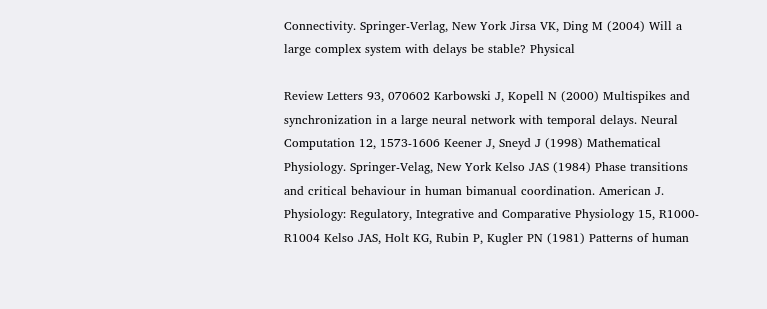Connectivity. Springer-Verlag, New York Jirsa VK, Ding M (2004) Will a large complex system with delays be stable? Physical

Review Letters 93, 070602 Karbowski J, Kopell N (2000) Multispikes and synchronization in a large neural network with temporal delays. Neural Computation 12, 1573-1606 Keener J, Sneyd J (1998) Mathematical Physiology. Springer-Velag, New York Kelso JAS (1984) Phase transitions and critical behaviour in human bimanual coordination. American J. Physiology: Regulatory, Integrative and Comparative Physiology 15, R1000-R1004 Kelso JAS, Holt KG, Rubin P, Kugler PN (1981) Patterns of human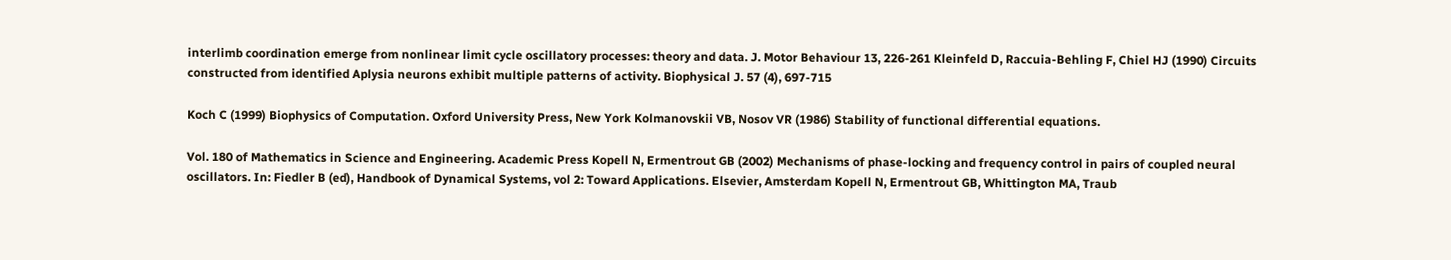interlimb coordination emerge from nonlinear limit cycle oscillatory processes: theory and data. J. Motor Behaviour 13, 226-261 Kleinfeld D, Raccuia-Behling F, Chiel HJ (1990) Circuits constructed from identified Aplysia neurons exhibit multiple patterns of activity. Biophysical J. 57 (4), 697-715

Koch C (1999) Biophysics of Computation. Oxford University Press, New York Kolmanovskii VB, Nosov VR (1986) Stability of functional differential equations.

Vol. 180 of Mathematics in Science and Engineering. Academic Press Kopell N, Ermentrout GB (2002) Mechanisms of phase-locking and frequency control in pairs of coupled neural oscillators. In: Fiedler B (ed), Handbook of Dynamical Systems, vol 2: Toward Applications. Elsevier, Amsterdam Kopell N, Ermentrout GB, Whittington MA, Traub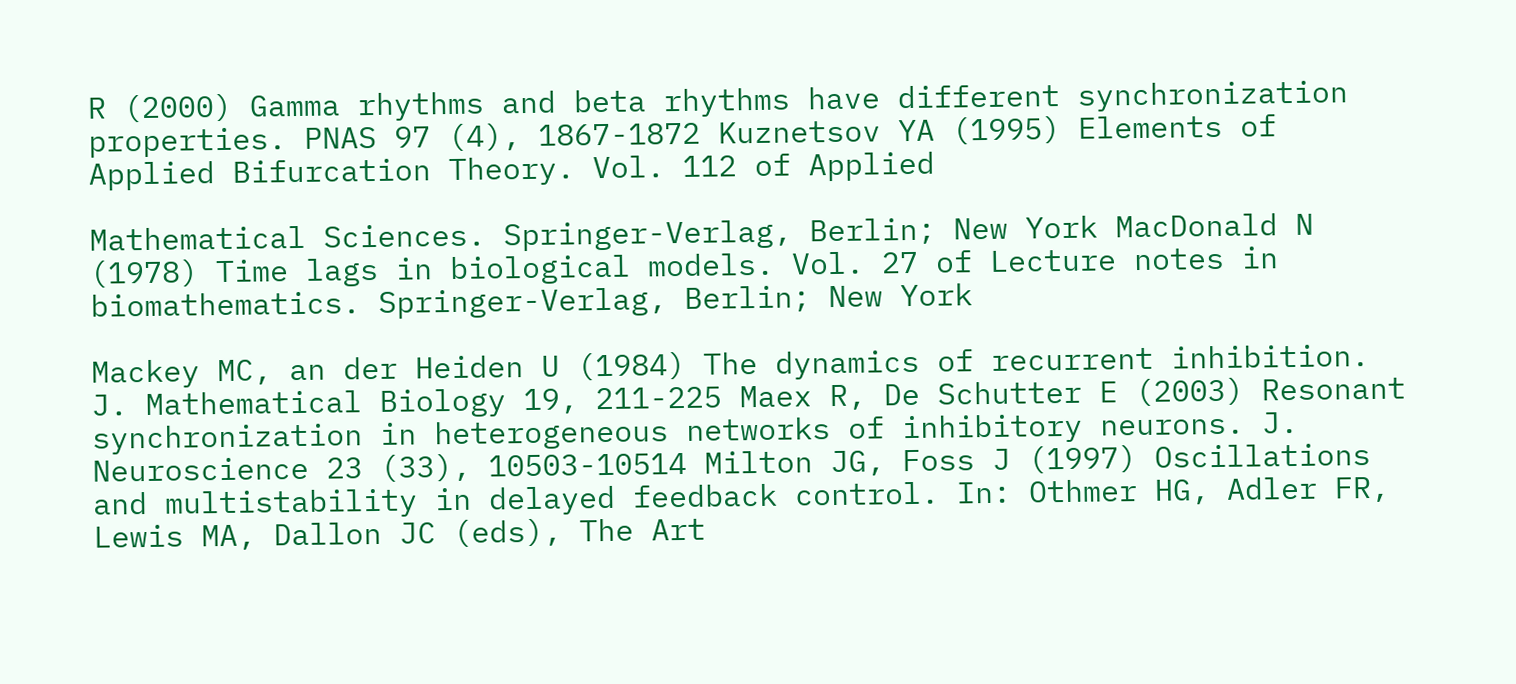R (2000) Gamma rhythms and beta rhythms have different synchronization properties. PNAS 97 (4), 1867-1872 Kuznetsov YA (1995) Elements of Applied Bifurcation Theory. Vol. 112 of Applied

Mathematical Sciences. Springer-Verlag, Berlin; New York MacDonald N (1978) Time lags in biological models. Vol. 27 of Lecture notes in biomathematics. Springer-Verlag, Berlin; New York

Mackey MC, an der Heiden U (1984) The dynamics of recurrent inhibition. J. Mathematical Biology 19, 211-225 Maex R, De Schutter E (2003) Resonant synchronization in heterogeneous networks of inhibitory neurons. J. Neuroscience 23 (33), 10503-10514 Milton JG, Foss J (1997) Oscillations and multistability in delayed feedback control. In: Othmer HG, Adler FR, Lewis MA, Dallon JC (eds), The Art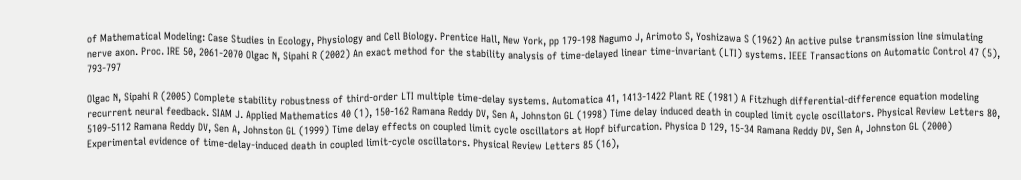of Mathematical Modeling: Case Studies in Ecology, Physiology and Cell Biology. Prentice Hall, New York, pp 179-198 Nagumo J, Arimoto S, Yoshizawa S (1962) An active pulse transmission line simulating nerve axon. Proc. IRE 50, 2061-2070 Olgac N, Sipahi R (2002) An exact method for the stability analysis of time-delayed linear time-invariant (LTI) systems. IEEE Transactions on Automatic Control 47 (5), 793-797

Olgac N, Sipahi R (2005) Complete stability robustness of third-order LTI multiple time-delay systems. Automatica 41, 1413-1422 Plant RE (1981) A Fitzhugh differential-difference equation modeling recurrent neural feedback. SIAM J. Applied Mathematics 40 (1), 150-162 Ramana Reddy DV, Sen A, Johnston GL (1998) Time delay induced death in coupled limit cycle oscillators. Physical Review Letters 80, 5109-5112 Ramana Reddy DV, Sen A, Johnston GL (1999) Time delay effects on coupled limit cycle oscillators at Hopf bifurcation. Physica D 129, 15-34 Ramana Reddy DV, Sen A, Johnston GL (2000) Experimental evidence of time-delay-induced death in coupled limit-cycle oscillators. Physical Review Letters 85 (16),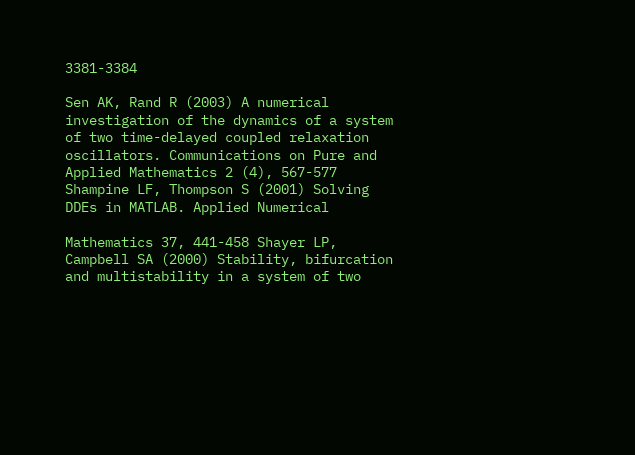3381-3384

Sen AK, Rand R (2003) A numerical investigation of the dynamics of a system of two time-delayed coupled relaxation oscillators. Communications on Pure and Applied Mathematics 2 (4), 567-577 Shampine LF, Thompson S (2001) Solving DDEs in MATLAB. Applied Numerical

Mathematics 37, 441-458 Shayer LP, Campbell SA (2000) Stability, bifurcation and multistability in a system of two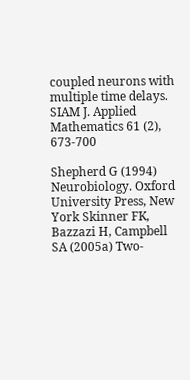coupled neurons with multiple time delays. SIAM J. Applied Mathematics 61 (2), 673-700

Shepherd G (1994) Neurobiology. Oxford University Press, New York Skinner FK, Bazzazi H, Campbell SA (2005a) Two-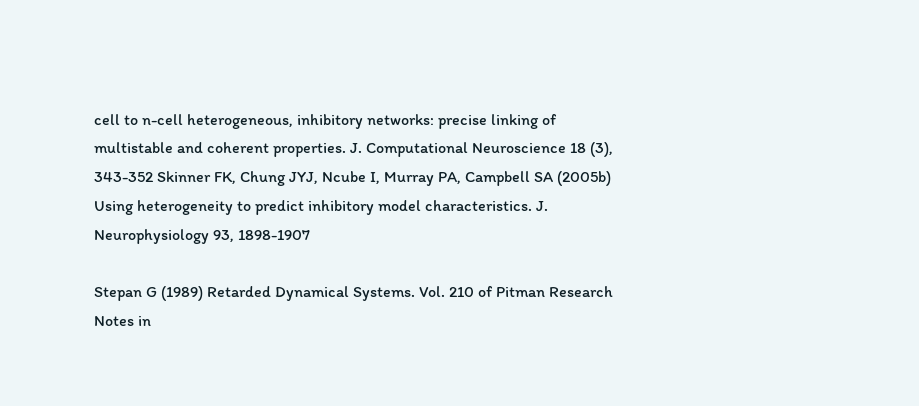cell to n-cell heterogeneous, inhibitory networks: precise linking of multistable and coherent properties. J. Computational Neuroscience 18 (3), 343-352 Skinner FK, Chung JYJ, Ncube I, Murray PA, Campbell SA (2005b) Using heterogeneity to predict inhibitory model characteristics. J. Neurophysiology 93, 1898-1907

Stepan G (1989) Retarded Dynamical Systems. Vol. 210 of Pitman Research Notes in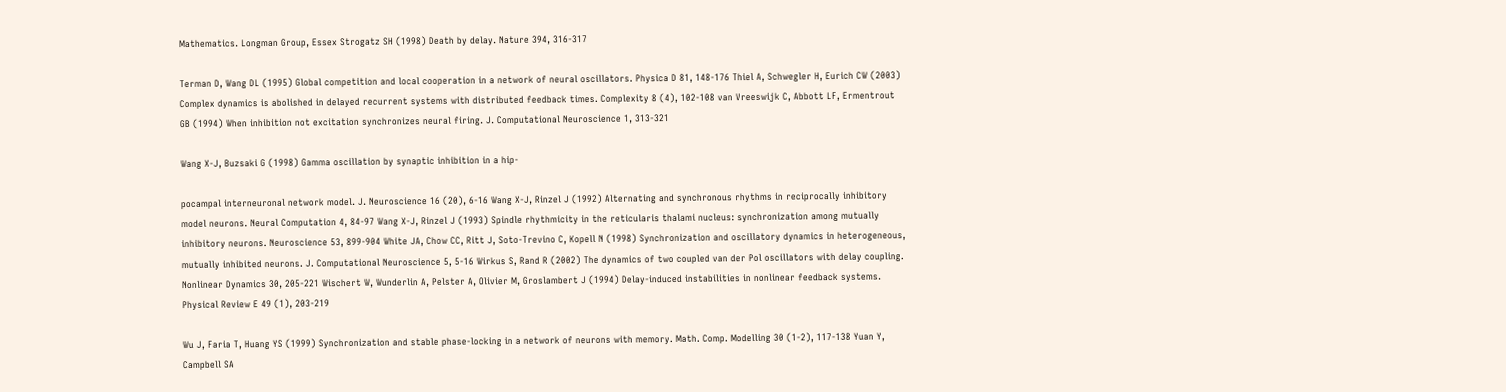Mathematics. Longman Group, Essex Strogatz SH (1998) Death by delay. Nature 394, 316-317

Terman D, Wang DL (1995) Global competition and local cooperation in a network of neural oscillators. Physica D 81, 148-176 Thiel A, Schwegler H, Eurich CW (2003) Complex dynamics is abolished in delayed recurrent systems with distributed feedback times. Complexity 8 (4), 102-108 van Vreeswijk C, Abbott LF, Ermentrout GB (1994) When inhibition not excitation synchronizes neural firing. J. Computational Neuroscience 1, 313-321

Wang X-J, Buzsaki G (1998) Gamma oscillation by synaptic inhibition in a hip-

pocampal interneuronal network model. J. Neuroscience 16 (20), 6-16 Wang X-J, Rinzel J (1992) Alternating and synchronous rhythms in reciprocally inhibitory model neurons. Neural Computation 4, 84-97 Wang X-J, Rinzel J (1993) Spindle rhythmicity in the reticularis thalami nucleus: synchronization among mutually inhibitory neurons. Neuroscience 53, 899-904 White JA, Chow CC, Ritt J, Soto-Trevino C, Kopell N (1998) Synchronization and oscillatory dynamics in heterogeneous, mutually inhibited neurons. J. Computational Neuroscience 5, 5-16 Wirkus S, Rand R (2002) The dynamics of two coupled van der Pol oscillators with delay coupling. Nonlinear Dynamics 30, 205-221 Wischert W, Wunderlin A, Pelster A, Olivier M, Groslambert J (1994) Delay-induced instabilities in nonlinear feedback systems. Physical Review E 49 (1), 203-219

Wu J, Faria T, Huang YS (1999) Synchronization and stable phase-locking in a network of neurons with memory. Math. Comp. Modelling 30 (1-2), 117-138 Yuan Y, Campbell SA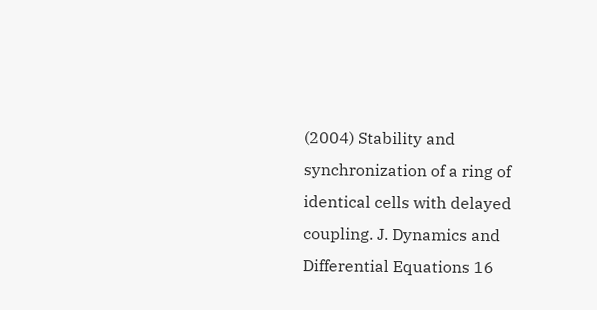(2004) Stability and synchronization of a ring of identical cells with delayed coupling. J. Dynamics and Differential Equations 16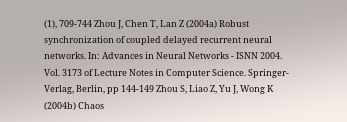(1), 709-744 Zhou J, Chen T, Lan Z (2004a) Robust synchronization of coupled delayed recurrent neural networks. In: Advances in Neural Networks - ISNN 2004. Vol. 3173 of Lecture Notes in Computer Science. Springer-Verlag, Berlin, pp 144-149 Zhou S, Liao Z, Yu J, Wong K (2004b) Chaos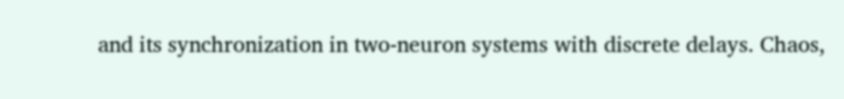and its synchronization in two-neuron systems with discrete delays. Chaos,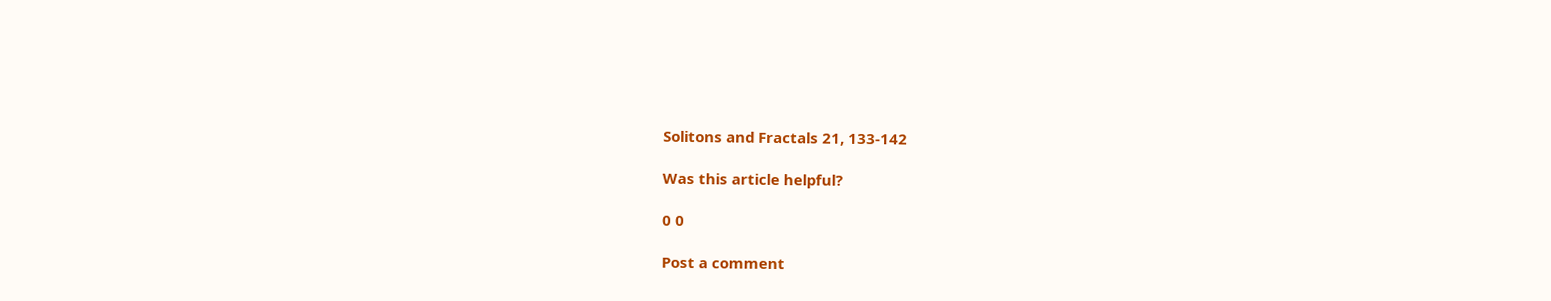Solitons and Fractals 21, 133-142

Was this article helpful?

0 0

Post a comment